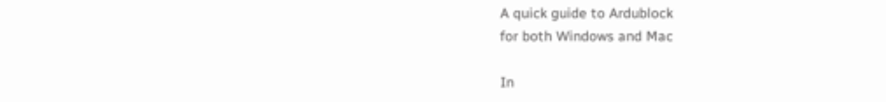A quick guide to Ardublock
for both Windows and Mac

In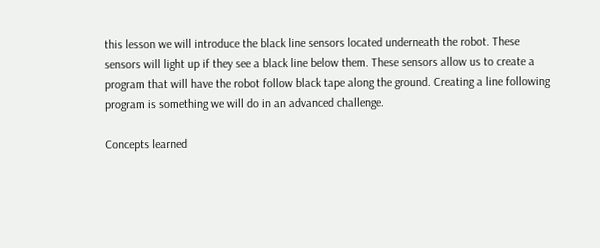this lesson we will introduce the black line sensors located underneath the robot. These sensors will light up if they see a black line below them. These sensors allow us to create a program that will have the robot follow black tape along the ground. Creating a line following program is something we will do in an advanced challenge.

Concepts learned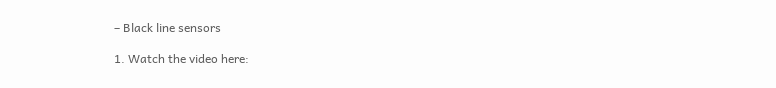– Black line sensors

1. Watch the video here: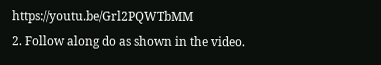https://youtu.be/Grl2PQWTbMM
2. Follow along do as shown in the video.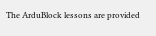The ArduBlock lessons are provided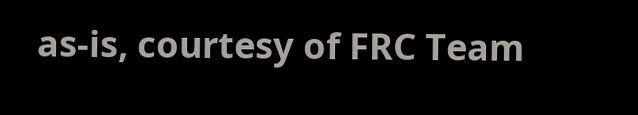as-is, courtesy of FRC Team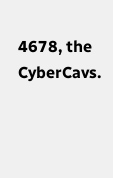4678, the CyberCavs.